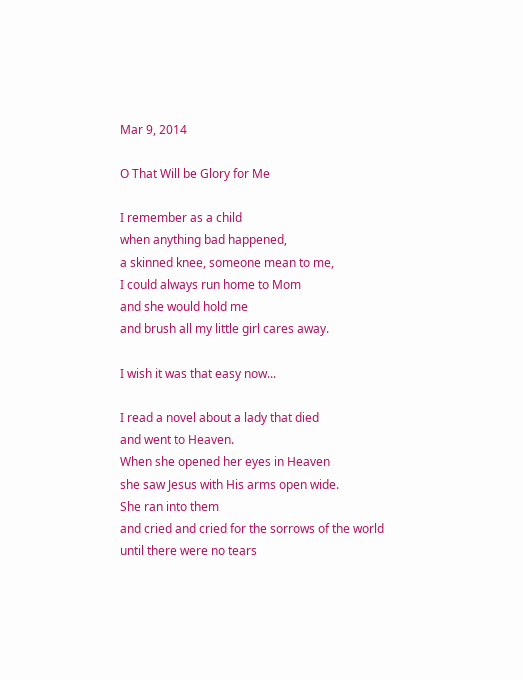Mar 9, 2014

O That Will be Glory for Me

I remember as a child
when anything bad happened,
a skinned knee, someone mean to me,
I could always run home to Mom
and she would hold me
and brush all my little girl cares away.

I wish it was that easy now...

I read a novel about a lady that died
and went to Heaven.
When she opened her eyes in Heaven
she saw Jesus with His arms open wide.
She ran into them
and cried and cried for the sorrows of the world
until there were no tears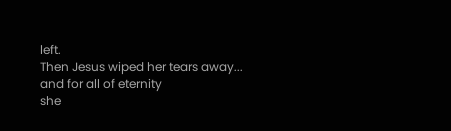left.
Then Jesus wiped her tears away...
and for all of eternity
she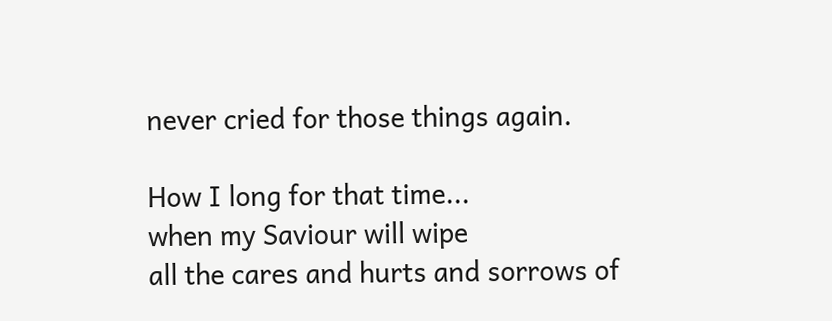never cried for those things again.

How I long for that time...
when my Saviour will wipe
all the cares and hurts and sorrows of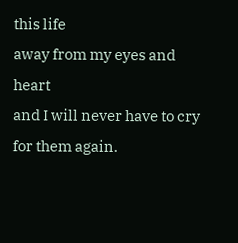this life
away from my eyes and heart
and I will never have to cry for them again.